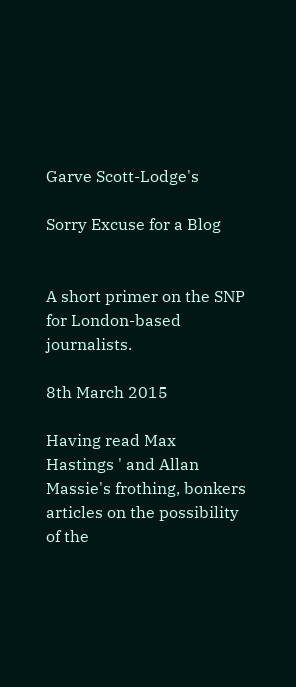Garve Scott-Lodge's

Sorry Excuse for a Blog


A short primer on the SNP for London-based journalists.

8th March 2015

Having read Max Hastings ' and Allan Massie's frothing, bonkers articles on the possibility of the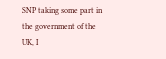SNP taking some part in the government of the UK, I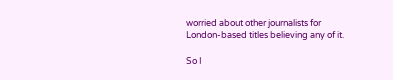worried about other journalists for London-based titles believing any of it.

So I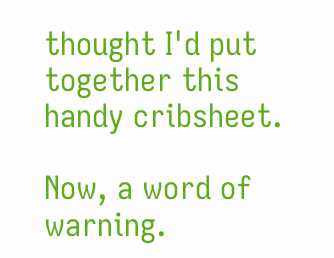thought I'd put together this handy cribsheet.

Now, a word of warning.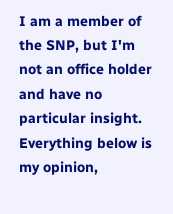I am a member of the SNP, but I'm not an office holder and have no particular insight. Everything below is my opinion,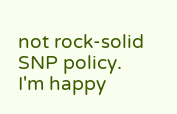not rock-solid SNP policy. I'm happy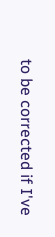to be corrected if I've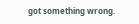got something wrong.